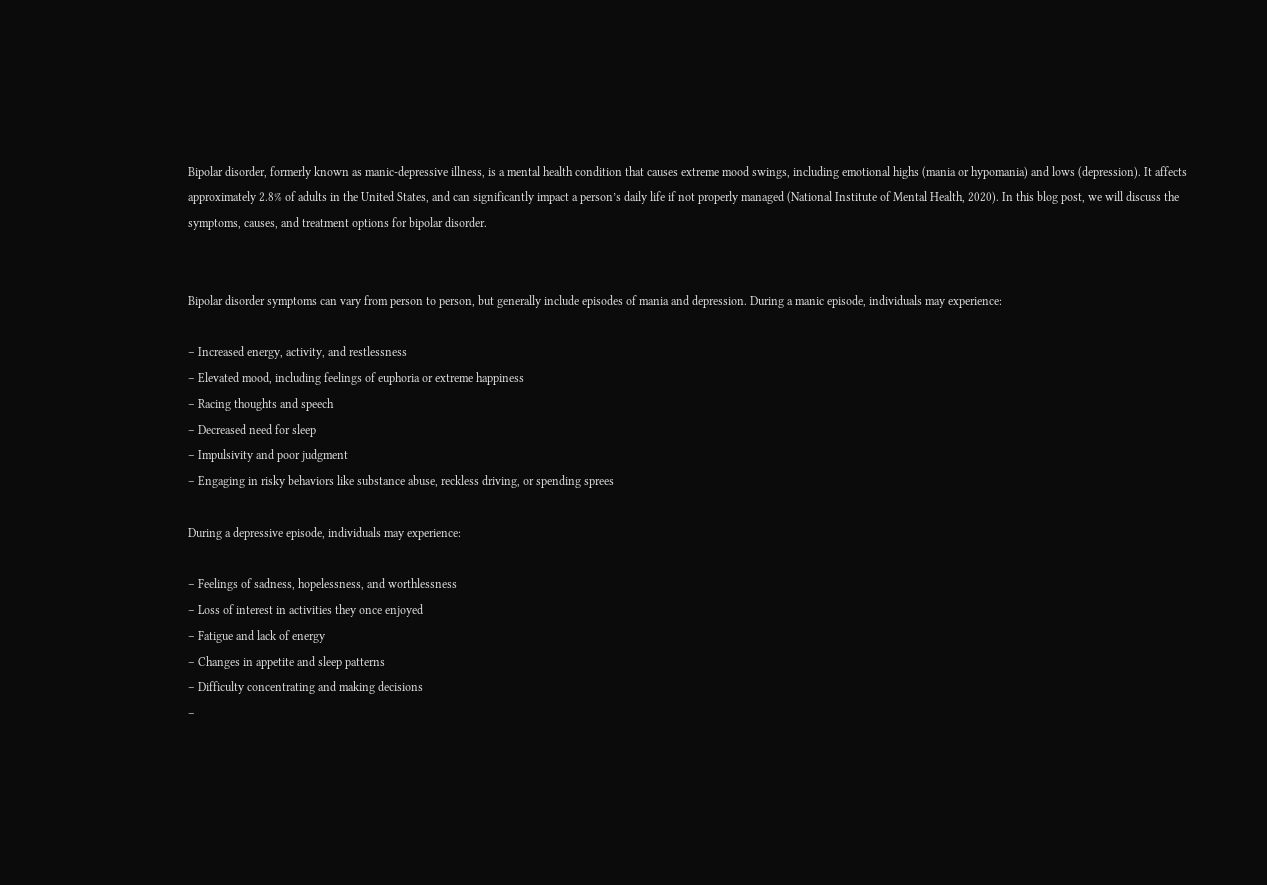Bipolar disorder, formerly known as manic-depressive illness, is a mental health condition that causes extreme mood swings, including emotional highs (mania or hypomania) and lows (depression). It affects approximately 2.8% of adults in the United States, and can significantly impact a person’s daily life if not properly managed (National Institute of Mental Health, 2020). In this blog post, we will discuss the symptoms, causes, and treatment options for bipolar disorder.


Bipolar disorder symptoms can vary from person to person, but generally include episodes of mania and depression. During a manic episode, individuals may experience:

– Increased energy, activity, and restlessness
– Elevated mood, including feelings of euphoria or extreme happiness
– Racing thoughts and speech
– Decreased need for sleep
– Impulsivity and poor judgment
– Engaging in risky behaviors like substance abuse, reckless driving, or spending sprees

During a depressive episode, individuals may experience:

– Feelings of sadness, hopelessness, and worthlessness
– Loss of interest in activities they once enjoyed
– Fatigue and lack of energy
– Changes in appetite and sleep patterns
– Difficulty concentrating and making decisions
–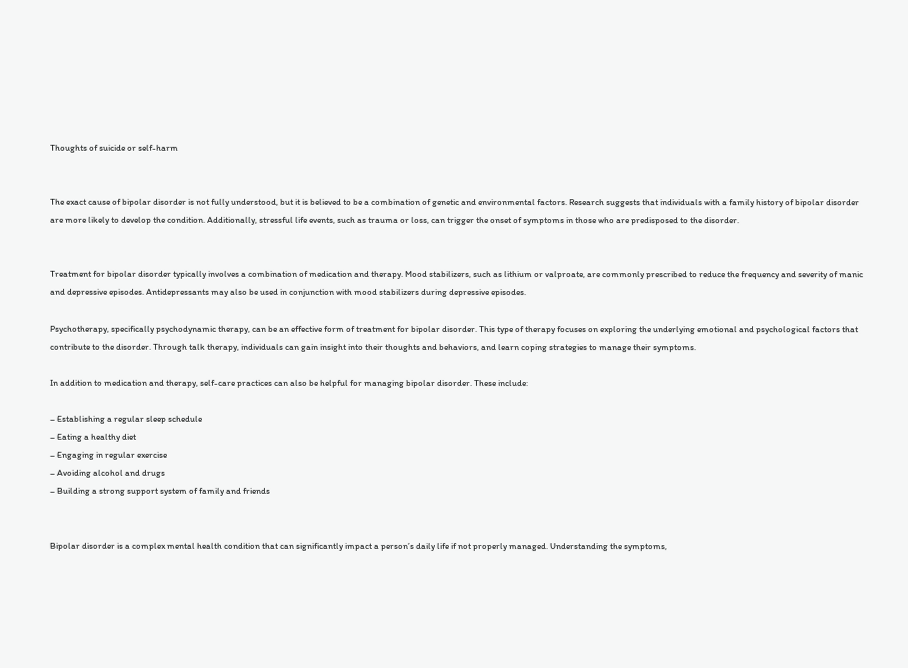Thoughts of suicide or self-harm


The exact cause of bipolar disorder is not fully understood, but it is believed to be a combination of genetic and environmental factors. Research suggests that individuals with a family history of bipolar disorder are more likely to develop the condition. Additionally, stressful life events, such as trauma or loss, can trigger the onset of symptoms in those who are predisposed to the disorder.


Treatment for bipolar disorder typically involves a combination of medication and therapy. Mood stabilizers, such as lithium or valproate, are commonly prescribed to reduce the frequency and severity of manic and depressive episodes. Antidepressants may also be used in conjunction with mood stabilizers during depressive episodes.

Psychotherapy, specifically psychodynamic therapy, can be an effective form of treatment for bipolar disorder. This type of therapy focuses on exploring the underlying emotional and psychological factors that contribute to the disorder. Through talk therapy, individuals can gain insight into their thoughts and behaviors, and learn coping strategies to manage their symptoms.

In addition to medication and therapy, self-care practices can also be helpful for managing bipolar disorder. These include:

– Establishing a regular sleep schedule
– Eating a healthy diet
– Engaging in regular exercise
– Avoiding alcohol and drugs
– Building a strong support system of family and friends


Bipolar disorder is a complex mental health condition that can significantly impact a person’s daily life if not properly managed. Understanding the symptoms,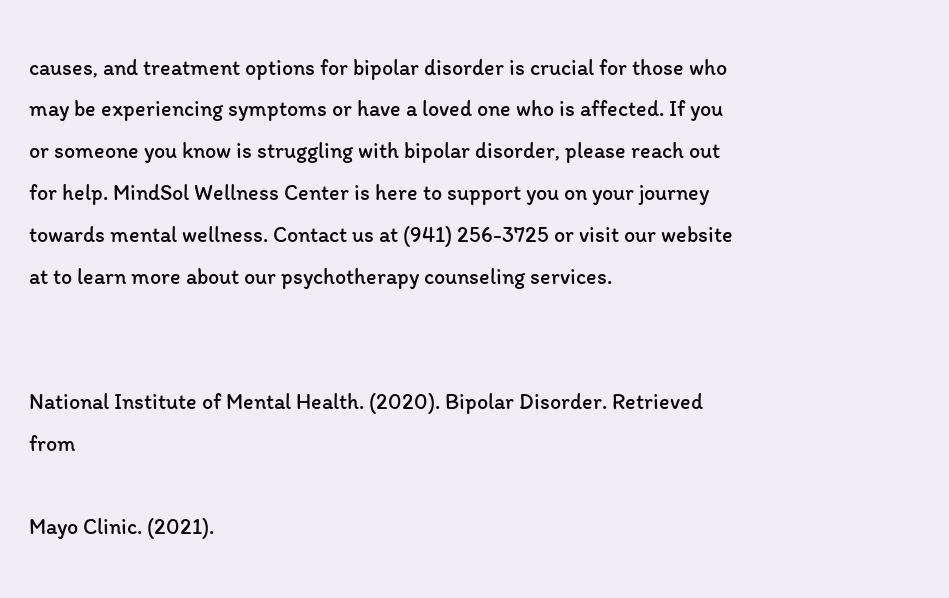causes, and treatment options for bipolar disorder is crucial for those who may be experiencing symptoms or have a loved one who is affected. If you or someone you know is struggling with bipolar disorder, please reach out for help. MindSol Wellness Center is here to support you on your journey towards mental wellness. Contact us at (941) 256-3725 or visit our website at to learn more about our psychotherapy counseling services.


National Institute of Mental Health. (2020). Bipolar Disorder. Retrieved from

Mayo Clinic. (2021).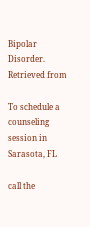Bipolar Disorder. Retrieved from

To schedule a counseling session in Sarasota, FL

call the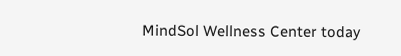MindSol Wellness Center today